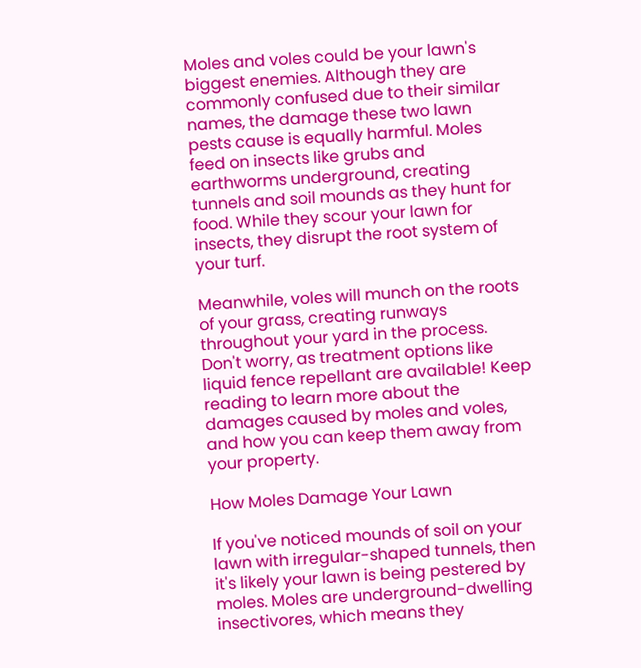Moles and voles could be your lawn's biggest enemies. Although they are commonly confused due to their similar names, the damage these two lawn pests cause is equally harmful. Moles feed on insects like grubs and earthworms underground, creating tunnels and soil mounds as they hunt for food. While they scour your lawn for insects, they disrupt the root system of your turf.

Meanwhile, voles will munch on the roots of your grass, creating runways throughout your yard in the process. Don't worry, as treatment options like liquid fence repellant are available! Keep reading to learn more about the damages caused by moles and voles, and how you can keep them away from your property.

How Moles Damage Your Lawn

If you've noticed mounds of soil on your lawn with irregular-shaped tunnels, then it's likely your lawn is being pestered by moles. Moles are underground-dwelling insectivores, which means they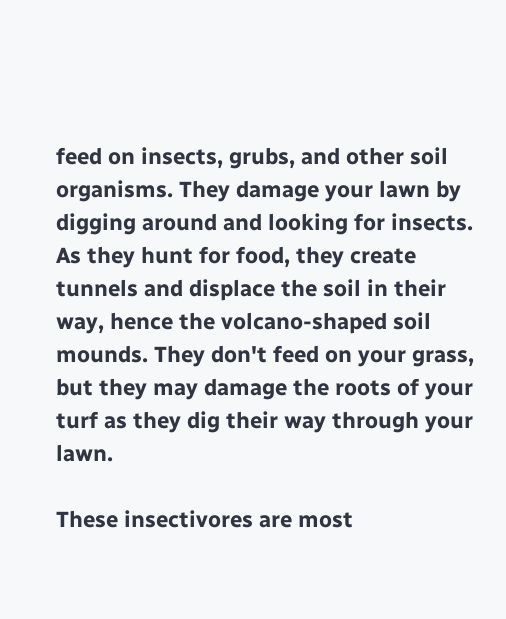feed on insects, grubs, and other soil organisms. They damage your lawn by digging around and looking for insects. As they hunt for food, they create tunnels and displace the soil in their way, hence the volcano-shaped soil mounds. They don't feed on your grass, but they may damage the roots of your turf as they dig their way through your lawn.

These insectivores are most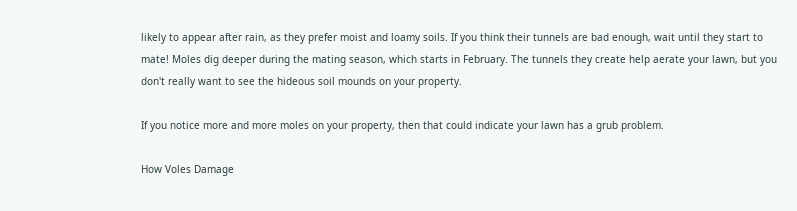likely to appear after rain, as they prefer moist and loamy soils. If you think their tunnels are bad enough, wait until they start to mate! Moles dig deeper during the mating season, which starts in February. The tunnels they create help aerate your lawn, but you don't really want to see the hideous soil mounds on your property.

If you notice more and more moles on your property, then that could indicate your lawn has a grub problem.

How Voles Damage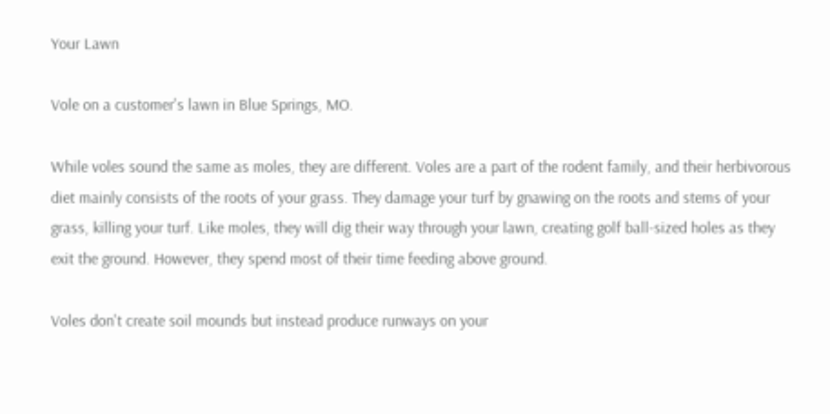Your Lawn

Vole on a customer's lawn in Blue Springs, MO.

While voles sound the same as moles, they are different. Voles are a part of the rodent family, and their herbivorous diet mainly consists of the roots of your grass. They damage your turf by gnawing on the roots and stems of your grass, killing your turf. Like moles, they will dig their way through your lawn, creating golf ball-sized holes as they exit the ground. However, they spend most of their time feeding above ground.

Voles don't create soil mounds but instead produce runways on your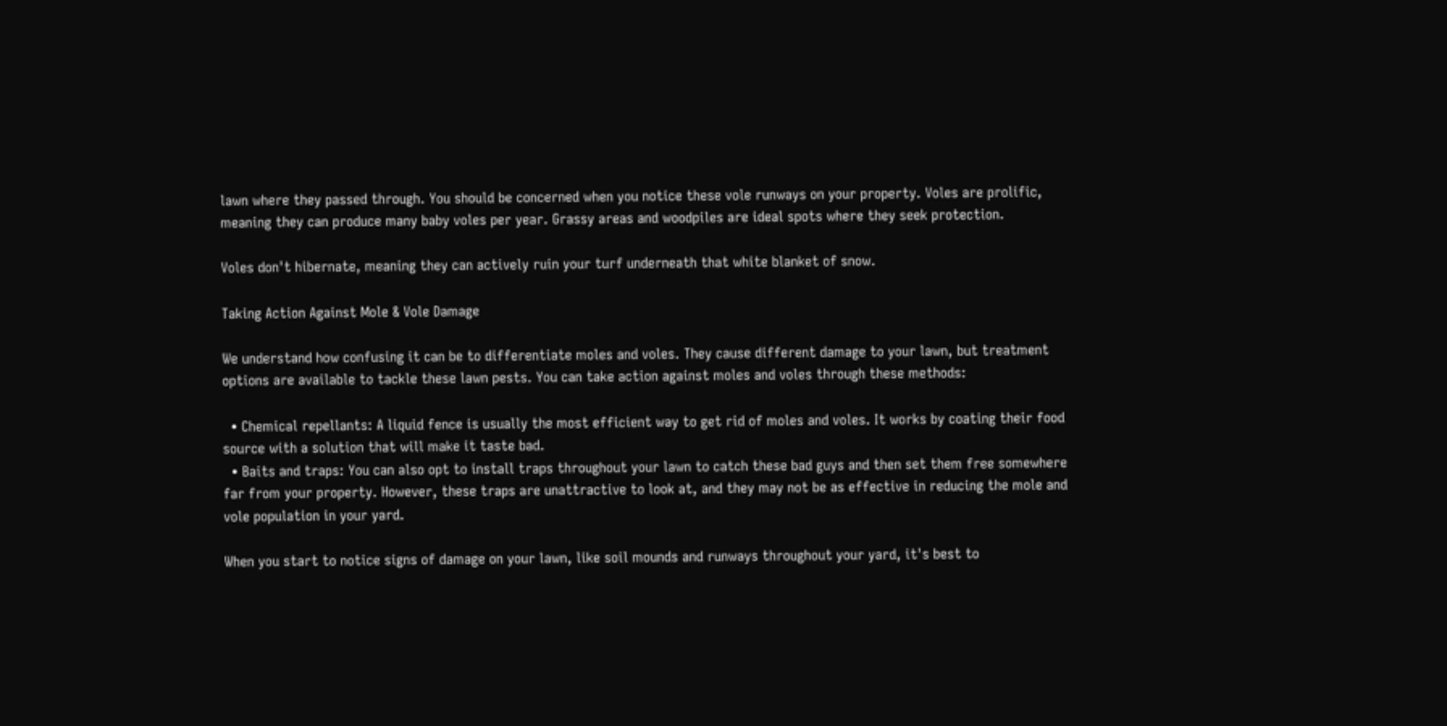lawn where they passed through. You should be concerned when you notice these vole runways on your property. Voles are prolific, meaning they can produce many baby voles per year. Grassy areas and woodpiles are ideal spots where they seek protection.

Voles don't hibernate, meaning they can actively ruin your turf underneath that white blanket of snow.

Taking Action Against Mole & Vole Damage

We understand how confusing it can be to differentiate moles and voles. They cause different damage to your lawn, but treatment options are available to tackle these lawn pests. You can take action against moles and voles through these methods:

  • Chemical repellants: A liquid fence is usually the most efficient way to get rid of moles and voles. It works by coating their food source with a solution that will make it taste bad.
  • Baits and traps: You can also opt to install traps throughout your lawn to catch these bad guys and then set them free somewhere far from your property. However, these traps are unattractive to look at, and they may not be as effective in reducing the mole and vole population in your yard.

When you start to notice signs of damage on your lawn, like soil mounds and runways throughout your yard, it's best to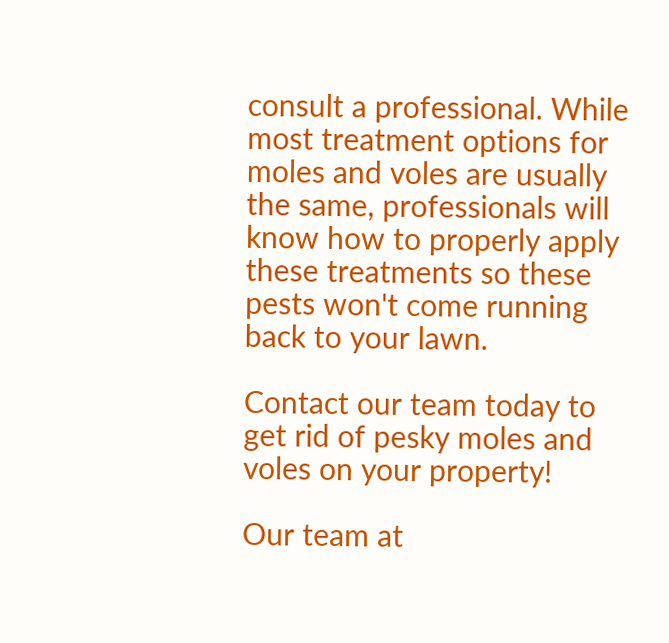consult a professional. While most treatment options for moles and voles are usually the same, professionals will know how to properly apply these treatments so these pests won't come running back to your lawn.

Contact our team today to get rid of pesky moles and voles on your property!

Our team at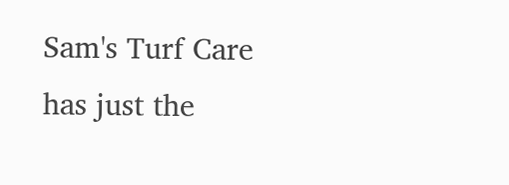Sam's Turf Care has just the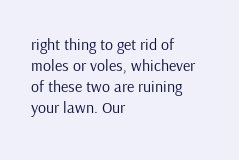right thing to get rid of moles or voles, whichever of these two are ruining your lawn. Our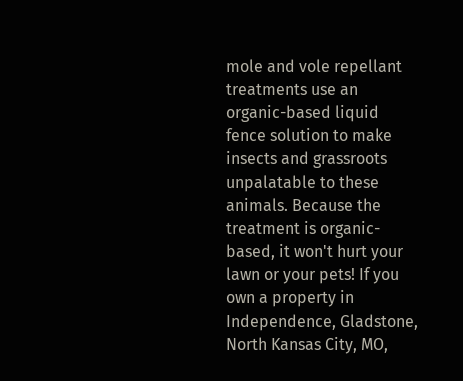mole and vole repellant treatments use an organic-based liquid fence solution to make insects and grassroots unpalatable to these animals. Because the treatment is organic-based, it won't hurt your lawn or your pets! If you own a property in Independence, Gladstone, North Kansas City, MO,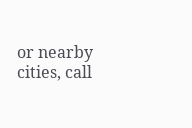or nearby cities, call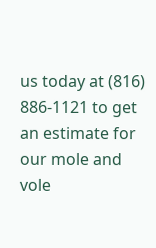us today at (816) 886-1121 to get an estimate for our mole and vole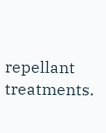repellant treatments.